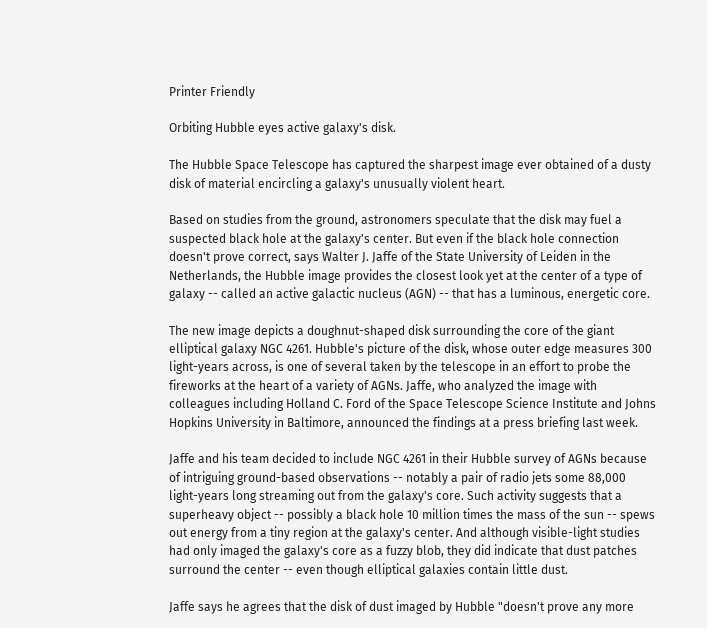Printer Friendly

Orbiting Hubble eyes active galaxy's disk.

The Hubble Space Telescope has captured the sharpest image ever obtained of a dusty disk of material encircling a galaxy's unusually violent heart.

Based on studies from the ground, astronomers speculate that the disk may fuel a suspected black hole at the galaxy's center. But even if the black hole connection doesn't prove correct, says Walter J. Jaffe of the State University of Leiden in the Netherlands, the Hubble image provides the closest look yet at the center of a type of galaxy -- called an active galactic nucleus (AGN) -- that has a luminous, energetic core.

The new image depicts a doughnut-shaped disk surrounding the core of the giant elliptical galaxy NGC 4261. Hubble's picture of the disk, whose outer edge measures 300 light-years across, is one of several taken by the telescope in an effort to probe the fireworks at the heart of a variety of AGNs. Jaffe, who analyzed the image with colleagues including Holland C. Ford of the Space Telescope Science Institute and Johns Hopkins University in Baltimore, announced the findings at a press briefing last week.

Jaffe and his team decided to include NGC 4261 in their Hubble survey of AGNs because of intriguing ground-based observations -- notably a pair of radio jets some 88,000 light-years long streaming out from the galaxy's core. Such activity suggests that a superheavy object -- possibly a black hole 10 million times the mass of the sun -- spews out energy from a tiny region at the galaxy's center. And although visible-light studies had only imaged the galaxy's core as a fuzzy blob, they did indicate that dust patches surround the center -- even though elliptical galaxies contain little dust.

Jaffe says he agrees that the disk of dust imaged by Hubble "doesn't prove any more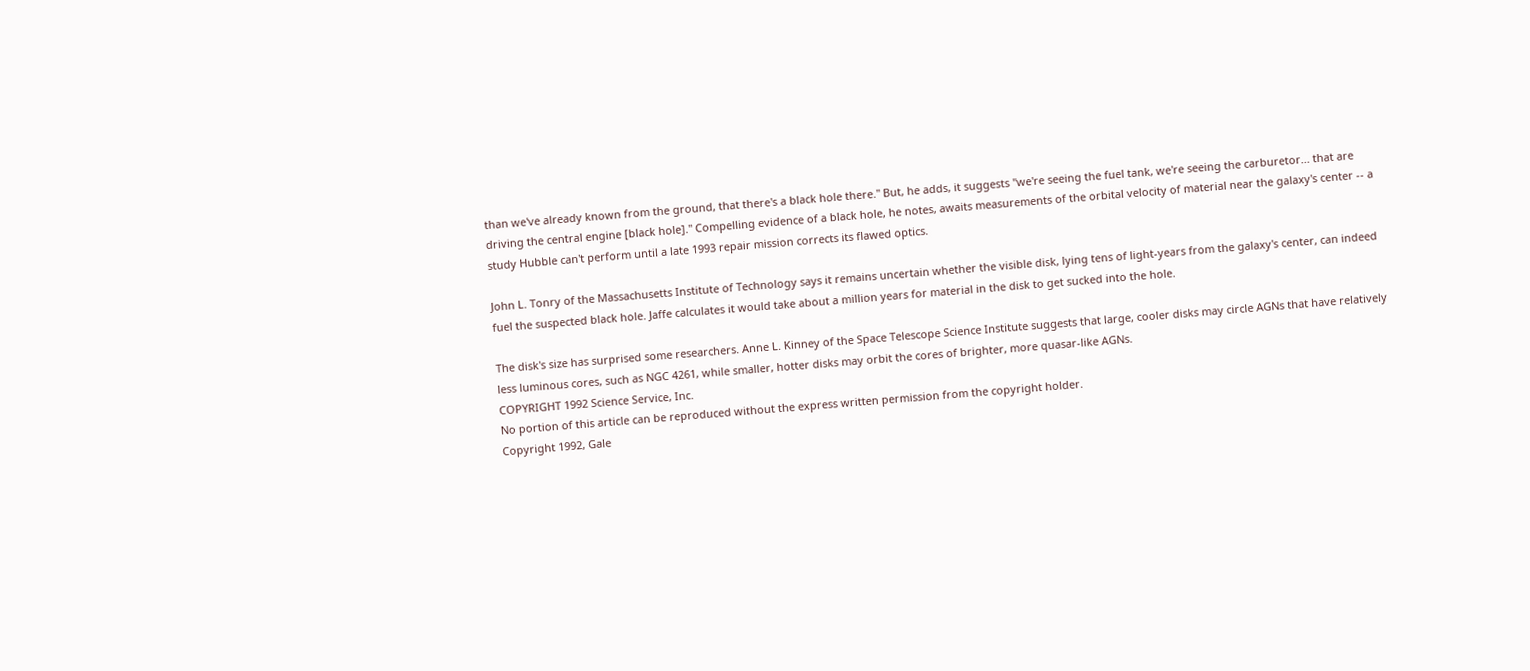than we've already known from the ground, that there's a black hole there." But, he adds, it suggests "we're seeing the fuel tank, we're seeing the carburetor... that are driving the central engine [black hole]." Compelling evidence of a black hole, he notes, awaits measurements of the orbital velocity of material near the galaxy's center -- a study Hubble can't perform until a late 1993 repair mission corrects its flawed optics.

John L. Tonry of the Massachusetts Institute of Technology says it remains uncertain whether the visible disk, lying tens of light-years from the galaxy's center, can indeed fuel the suspected black hole. Jaffe calculates it would take about a million years for material in the disk to get sucked into the hole.

The disk's size has surprised some researchers. Anne L. Kinney of the Space Telescope Science Institute suggests that large, cooler disks may circle AGNs that have relatively less luminous cores, such as NGC 4261, while smaller, hotter disks may orbit the cores of brighter, more quasar-like AGNs.
COPYRIGHT 1992 Science Service, Inc.
No portion of this article can be reproduced without the express written permission from the copyright holder.
Copyright 1992, Gale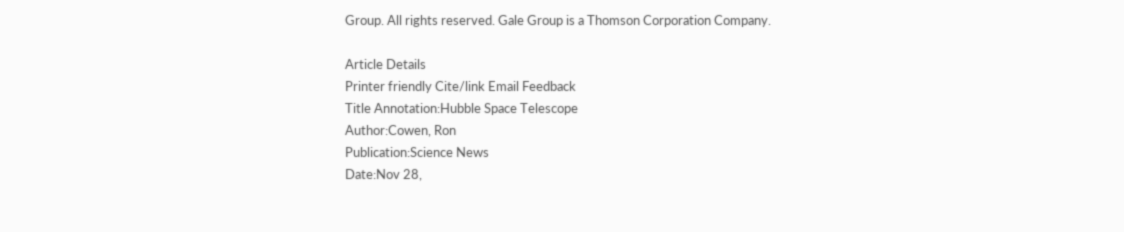Group. All rights reserved. Gale Group is a Thomson Corporation Company.

Article Details
Printer friendly Cite/link Email Feedback
Title Annotation:Hubble Space Telescope
Author:Cowen, Ron
Publication:Science News
Date:Nov 28,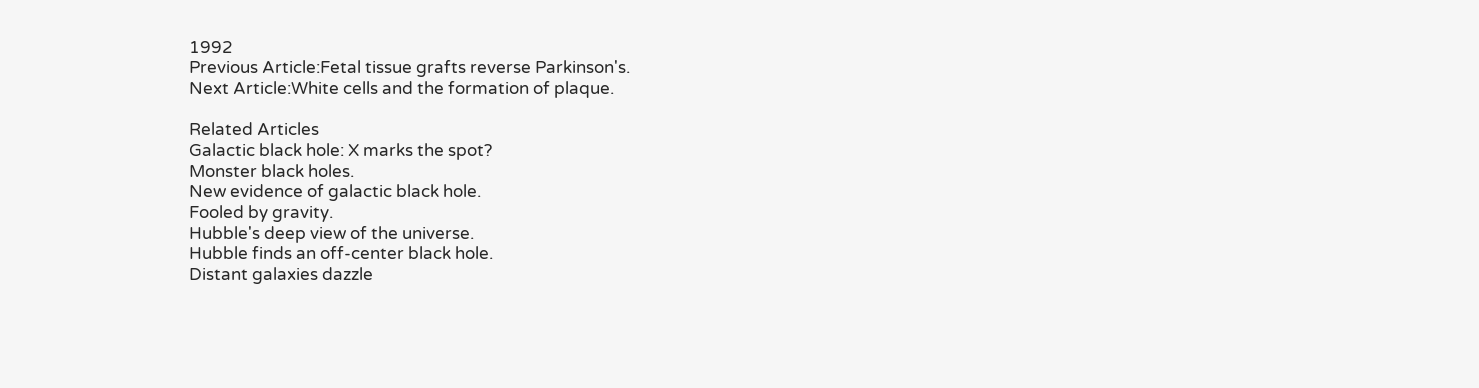1992
Previous Article:Fetal tissue grafts reverse Parkinson's.
Next Article:White cells and the formation of plaque.

Related Articles
Galactic black hole: X marks the spot?
Monster black holes.
New evidence of galactic black hole.
Fooled by gravity.
Hubble's deep view of the universe.
Hubble finds an off-center black hole.
Distant galaxies dazzle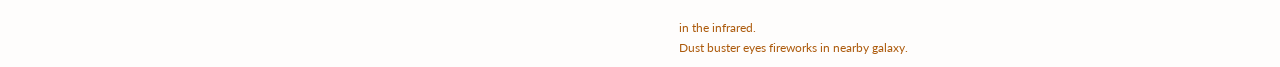in the infrared.
Dust buster eyes fireworks in nearby galaxy.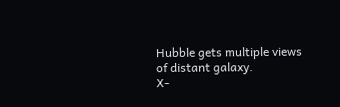Hubble gets multiple views of distant galaxy.
X-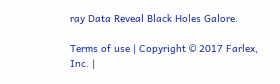ray Data Reveal Black Holes Galore.

Terms of use | Copyright © 2017 Farlex, Inc. |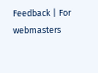Feedback | For webmasters